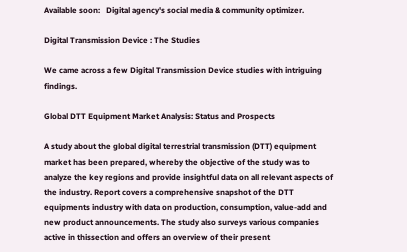Available soon:   Digital agency's social media & community optimizer.

Digital Transmission Device : The Studies

We came across a few Digital Transmission Device studies with intriguing findings.

Global DTT Equipment Market Analysis: Status and Prospects

A study about the global digital terrestrial transmission (DTT) equipment market has been prepared, whereby the objective of the study was to analyze the key regions and provide insightful data on all relevant aspects of the industry. Report covers a comprehensive snapshot of the DTT equipments industry with data on production, consumption, value-add and new product announcements. The study also surveys various companies active in thissection and offers an overview of their present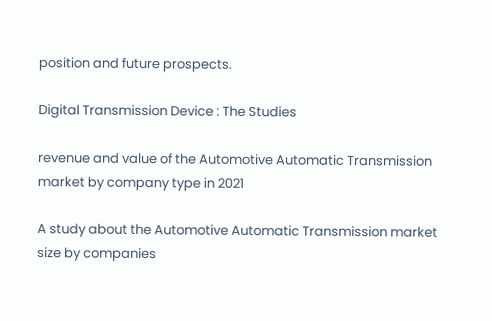position and future prospects.

Digital Transmission Device : The Studies

revenue and value of the Automotive Automatic Transmission market by company type in 2021

A study about the Automotive Automatic Transmission market size by companies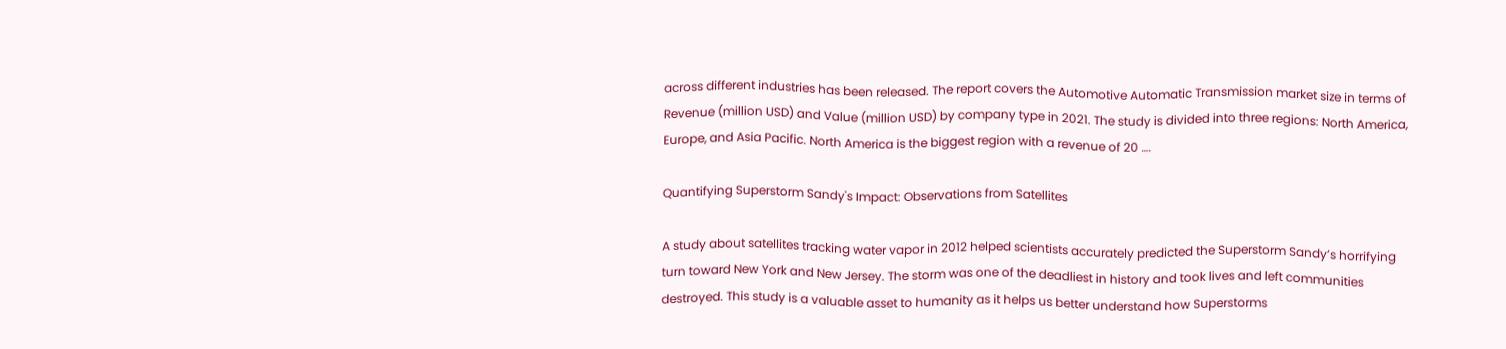across different industries has been released. The report covers the Automotive Automatic Transmission market size in terms of Revenue (million USD) and Value (million USD) by company type in 2021. The study is divided into three regions: North America, Europe, and Asia Pacific. North America is the biggest region with a revenue of 20 ….

Quantifying Superstorm Sandy's Impact: Observations from Satellites

A study about satellites tracking water vapor in 2012 helped scientists accurately predicted the Superstorm Sandy’s horrifying turn toward New York and New Jersey. The storm was one of the deadliest in history and took lives and left communities destroyed. This study is a valuable asset to humanity as it helps us better understand how Superstorms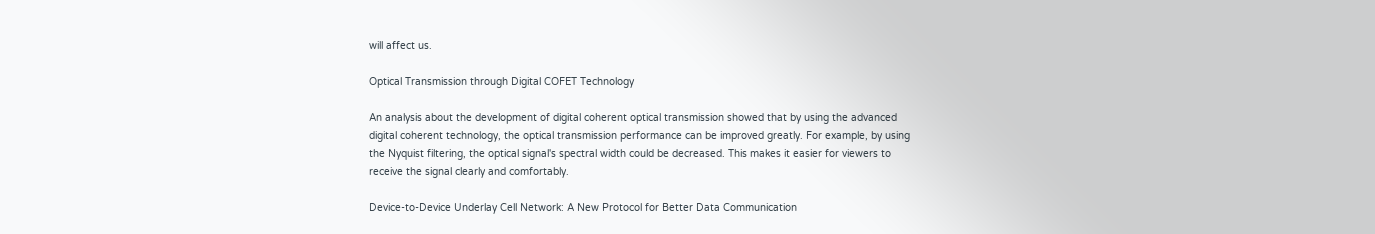will affect us.

Optical Transmission through Digital COFET Technology

An analysis about the development of digital coherent optical transmission showed that by using the advanced digital coherent technology, the optical transmission performance can be improved greatly. For example, by using the Nyquist filtering, the optical signal's spectral width could be decreased. This makes it easier for viewers to receive the signal clearly and comfortably.

Device-to-Device Underlay Cell Network: A New Protocol for Better Data Communication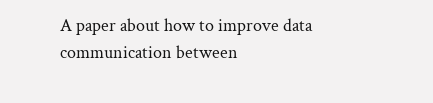A paper about how to improve data communication between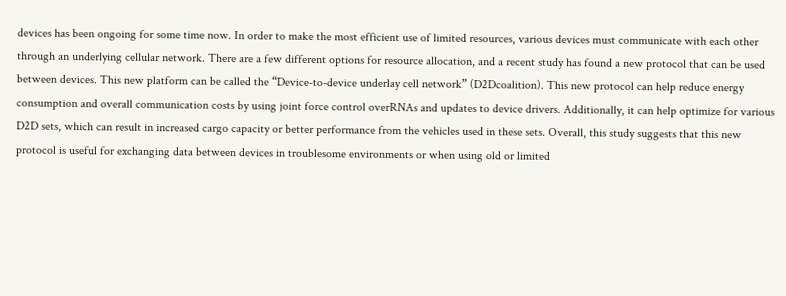devices has been ongoing for some time now. In order to make the most efficient use of limited resources, various devices must communicate with each other through an underlying cellular network. There are a few different options for resource allocation, and a recent study has found a new protocol that can be used between devices. This new platform can be called the “Device-to-device underlay cell network” (D2Dcoalition). This new protocol can help reduce energy consumption and overall communication costs by using joint force control overRNAs and updates to device drivers. Additionally, it can help optimize for various D2D sets, which can result in increased cargo capacity or better performance from the vehicles used in these sets. Overall, this study suggests that this new protocol is useful for exchanging data between devices in troublesome environments or when using old or limited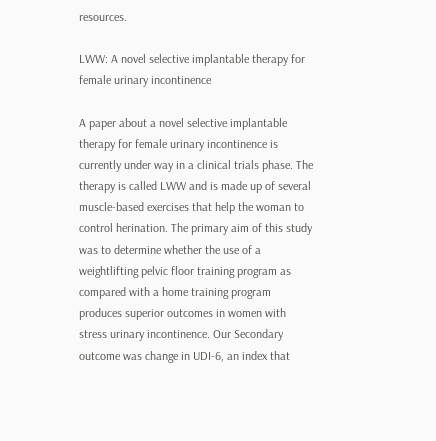resources.

LWW: A novel selective implantable therapy for female urinary incontinence

A paper about a novel selective implantable therapy for female urinary incontinence is currently under way in a clinical trials phase. The therapy is called LWW and is made up of several muscle-based exercises that help the woman to control herination. The primary aim of this study was to determine whether the use of a weightlifting pelvic floor training program as compared with a home training program produces superior outcomes in women with stress urinary incontinence. Our Secondary outcome was change in UDI-6, an index that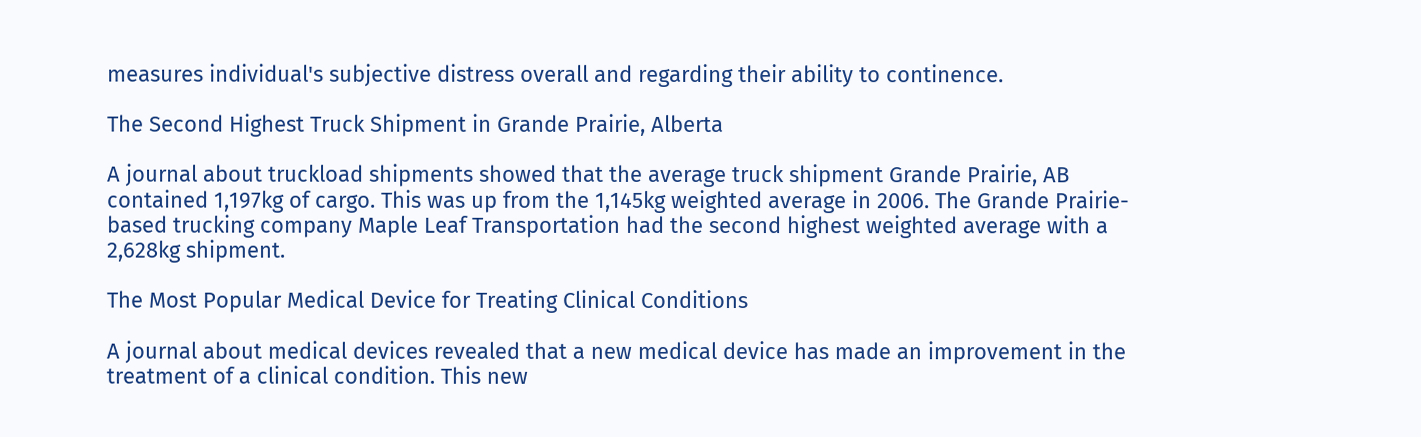measures individual's subjective distress overall and regarding their ability to continence.

The Second Highest Truck Shipment in Grande Prairie, Alberta

A journal about truckload shipments showed that the average truck shipment Grande Prairie, AB contained 1,197kg of cargo. This was up from the 1,145kg weighted average in 2006. The Grande Prairie-based trucking company Maple Leaf Transportation had the second highest weighted average with a 2,628kg shipment.

The Most Popular Medical Device for Treating Clinical Conditions

A journal about medical devices revealed that a new medical device has made an improvement in the treatment of a clinical condition. This new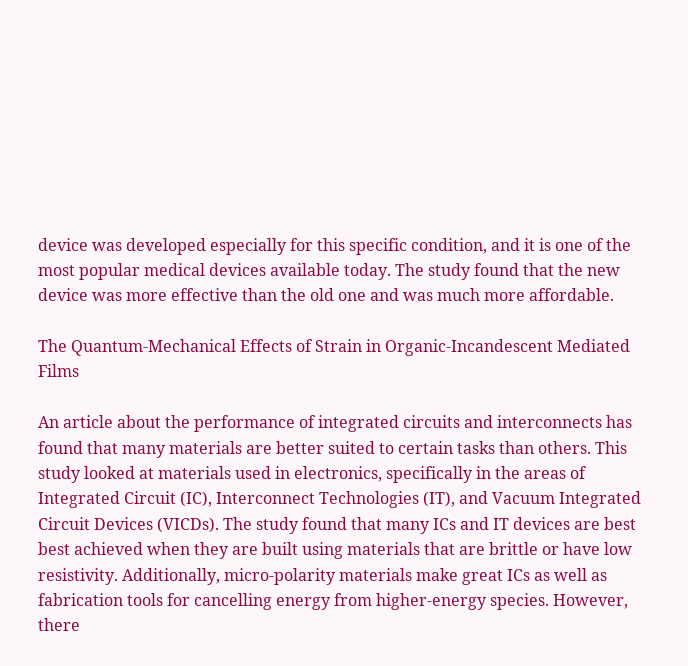device was developed especially for this specific condition, and it is one of the most popular medical devices available today. The study found that the new device was more effective than the old one and was much more affordable.

The Quantum-Mechanical Effects of Strain in Organic-Incandescent Mediated Films

An article about the performance of integrated circuits and interconnects has found that many materials are better suited to certain tasks than others. This study looked at materials used in electronics, specifically in the areas of Integrated Circuit (IC), Interconnect Technologies (IT), and Vacuum Integrated Circuit Devices (VICDs). The study found that many ICs and IT devices are best best achieved when they are built using materials that are brittle or have low resistivity. Additionally, micro-polarity materials make great ICs as well as fabrication tools for cancelling energy from higher-energy species. However, there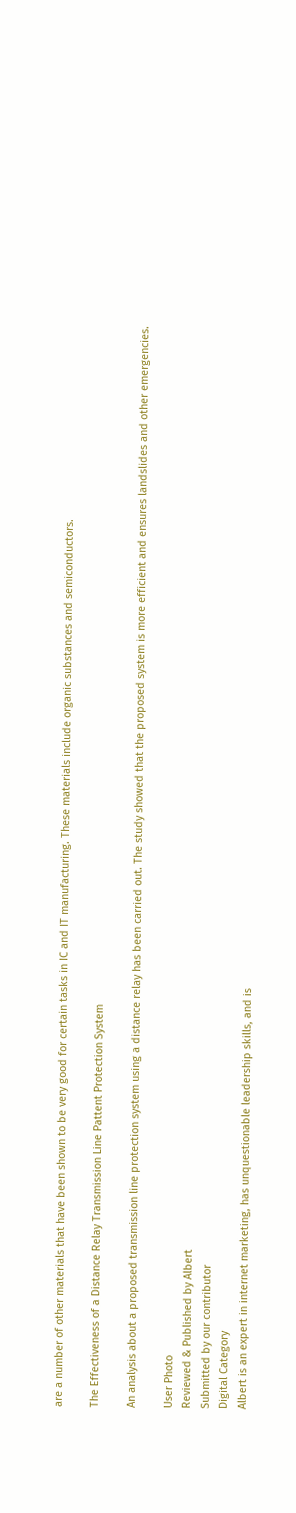are a number of other materials that have been shown to be very good for certain tasks in IC and IT manufacturing. These materials include organic substances and semiconductors.

The Effectiveness of a Distance Relay Transmission Line Pattent Protection System

An analysis about a proposed transmission line protection system using a distance relay has been carried out. The study showed that the proposed system is more efficient and ensures landslides and other emergencies.

User Photo
Reviewed & Published by Albert
Submitted by our contributor
Digital Category
Albert is an expert in internet marketing, has unquestionable leadership skills, and is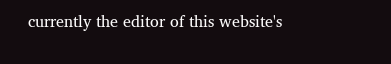currently the editor of this website's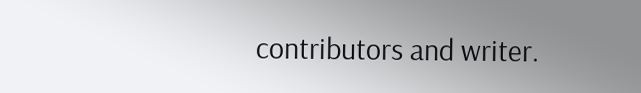contributors and writer.